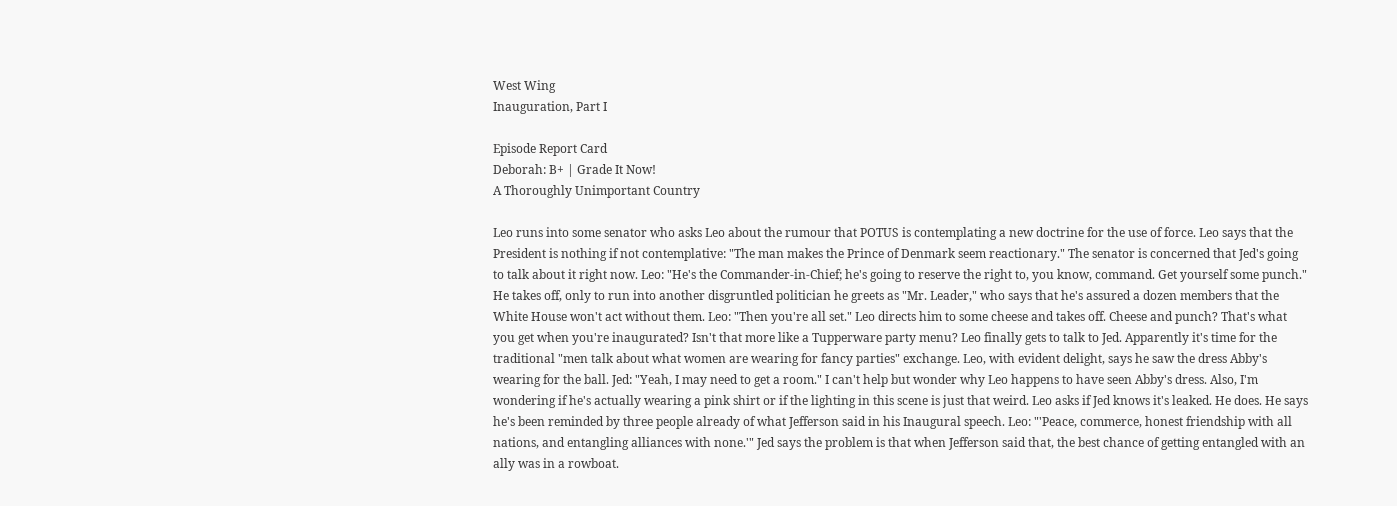West Wing
Inauguration, Part I

Episode Report Card
Deborah: B+ | Grade It Now!
A Thoroughly Unimportant Country

Leo runs into some senator who asks Leo about the rumour that POTUS is contemplating a new doctrine for the use of force. Leo says that the President is nothing if not contemplative: "The man makes the Prince of Denmark seem reactionary." The senator is concerned that Jed's going to talk about it right now. Leo: "He's the Commander-in-Chief; he's going to reserve the right to, you know, command. Get yourself some punch." He takes off, only to run into another disgruntled politician he greets as "Mr. Leader," who says that he's assured a dozen members that the White House won't act without them. Leo: "Then you're all set." Leo directs him to some cheese and takes off. Cheese and punch? That's what you get when you're inaugurated? Isn't that more like a Tupperware party menu? Leo finally gets to talk to Jed. Apparently it's time for the traditional "men talk about what women are wearing for fancy parties" exchange. Leo, with evident delight, says he saw the dress Abby's wearing for the ball. Jed: "Yeah, I may need to get a room." I can't help but wonder why Leo happens to have seen Abby's dress. Also, I'm wondering if he's actually wearing a pink shirt or if the lighting in this scene is just that weird. Leo asks if Jed knows it's leaked. He does. He says he's been reminded by three people already of what Jefferson said in his Inaugural speech. Leo: "'Peace, commerce, honest friendship with all nations, and entangling alliances with none.'" Jed says the problem is that when Jefferson said that, the best chance of getting entangled with an ally was in a rowboat.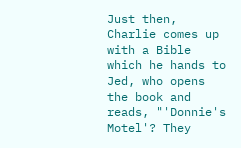Just then, Charlie comes up with a Bible which he hands to Jed, who opens the book and reads, "'Donnie's Motel'? They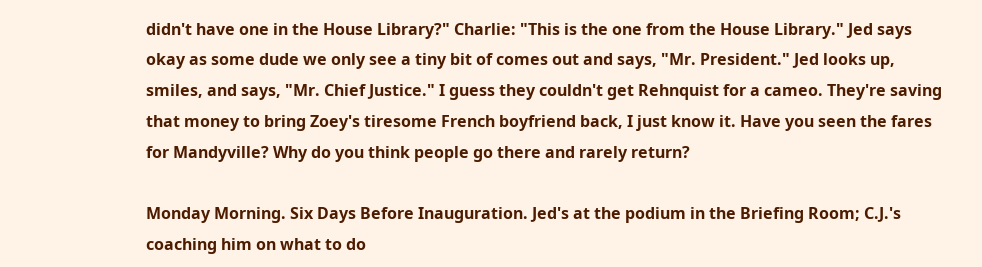didn't have one in the House Library?" Charlie: "This is the one from the House Library." Jed says okay as some dude we only see a tiny bit of comes out and says, "Mr. President." Jed looks up, smiles, and says, "Mr. Chief Justice." I guess they couldn't get Rehnquist for a cameo. They're saving that money to bring Zoey's tiresome French boyfriend back, I just know it. Have you seen the fares for Mandyville? Why do you think people go there and rarely return?

Monday Morning. Six Days Before Inauguration. Jed's at the podium in the Briefing Room; C.J.'s coaching him on what to do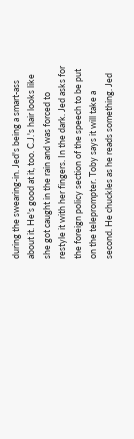during the swearing-in. Jed's being a smart-ass about it. He's good at it, too. C.J.'s hair looks like she got caught in the rain and was forced to restyle it with her fingers. In the dark. Jed asks for the foreign policy section of the speech to be put on the teleprompter. Toby says it will take a second. He chuckles as he reads something. Jed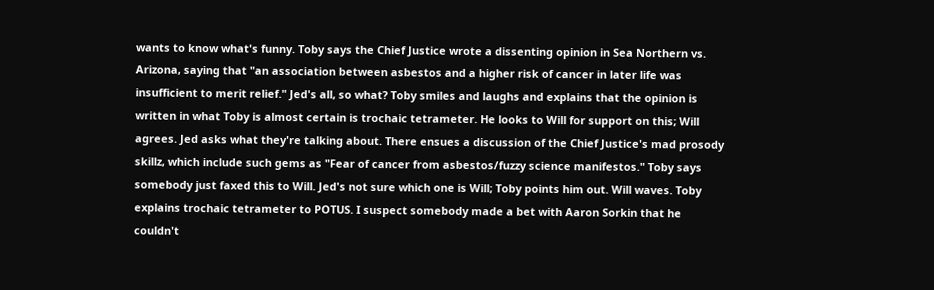wants to know what's funny. Toby says the Chief Justice wrote a dissenting opinion in Sea Northern vs. Arizona, saying that "an association between asbestos and a higher risk of cancer in later life was insufficient to merit relief." Jed's all, so what? Toby smiles and laughs and explains that the opinion is written in what Toby is almost certain is trochaic tetrameter. He looks to Will for support on this; Will agrees. Jed asks what they're talking about. There ensues a discussion of the Chief Justice's mad prosody skillz, which include such gems as "Fear of cancer from asbestos/fuzzy science manifestos." Toby says somebody just faxed this to Will. Jed's not sure which one is Will; Toby points him out. Will waves. Toby explains trochaic tetrameter to POTUS. I suspect somebody made a bet with Aaron Sorkin that he couldn't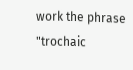work the phrase "trochaic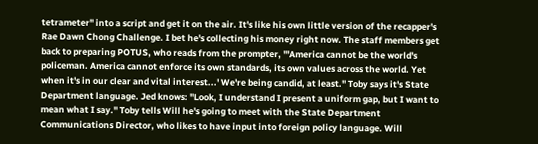tetrameter" into a script and get it on the air. It's like his own little version of the recapper's Rae Dawn Chong Challenge. I bet he's collecting his money right now. The staff members get back to preparing POTUS, who reads from the prompter, "'America cannot be the world's policeman. America cannot enforce its own standards, its own values across the world. Yet when it's in our clear and vital interest...' We're being candid, at least." Toby says it's State Department language. Jed knows: "Look, I understand I present a uniform gap, but I want to mean what I say." Toby tells Will he's going to meet with the State Department Communications Director, who likes to have input into foreign policy language. Will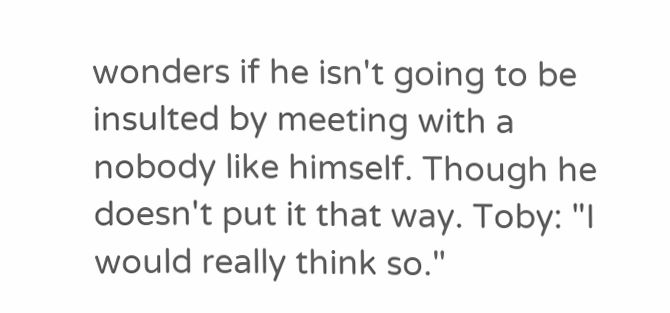wonders if he isn't going to be insulted by meeting with a nobody like himself. Though he doesn't put it that way. Toby: "I would really think so."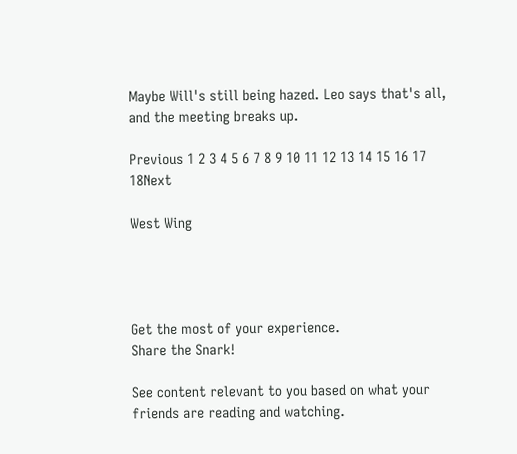Maybe Will's still being hazed. Leo says that's all, and the meeting breaks up.

Previous 1 2 3 4 5 6 7 8 9 10 11 12 13 14 15 16 17 18Next

West Wing




Get the most of your experience.
Share the Snark!

See content relevant to you based on what your friends are reading and watching.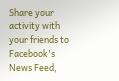Share your activity with your friends to Facebook's News Feed,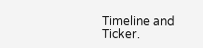Timeline and Ticker.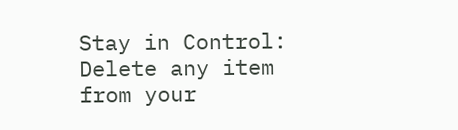Stay in Control: Delete any item from your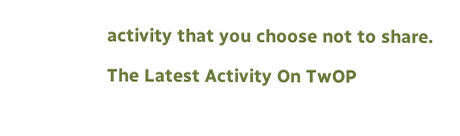activity that you choose not to share.

The Latest Activity On TwOP